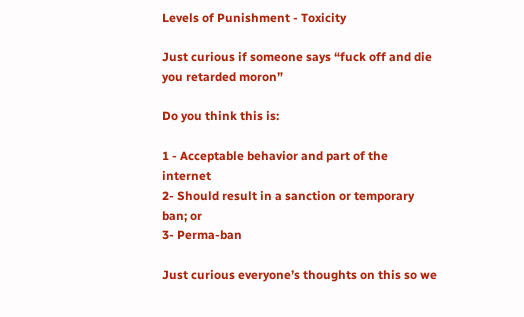Levels of Punishment - Toxicity

Just curious if someone says “fuck off and die you retarded moron”

Do you think this is:

1 - Acceptable behavior and part of the internet
2- Should result in a sanction or temporary ban; or
3- Perma-ban

Just curious everyone’s thoughts on this so we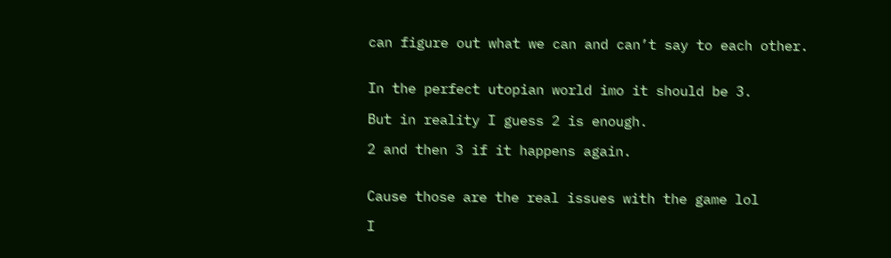can figure out what we can and can’t say to each other.


In the perfect utopian world imo it should be 3.

But in reality I guess 2 is enough.

2 and then 3 if it happens again.


Cause those are the real issues with the game lol

I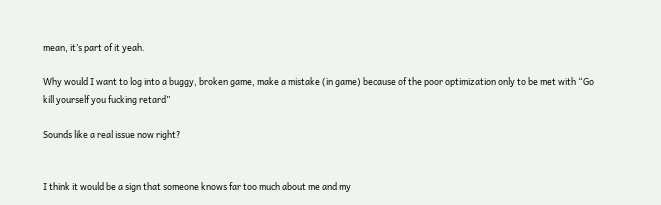mean, it’s part of it yeah.

Why would I want to log into a buggy, broken game, make a mistake (in game) because of the poor optimization only to be met with “Go kill yourself you fucking retard”

Sounds like a real issue now right?


I think it would be a sign that someone knows far too much about me and my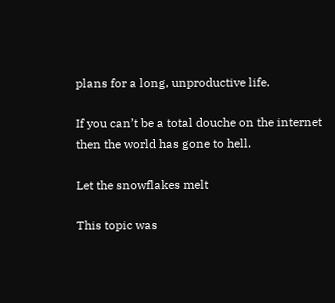plans for a long, unproductive life.

If you can’t be a total douche on the internet then the world has gone to hell.

Let the snowflakes melt

This topic was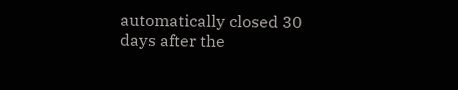automatically closed 30 days after the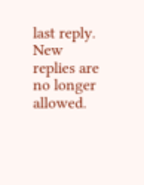last reply. New replies are no longer allowed.